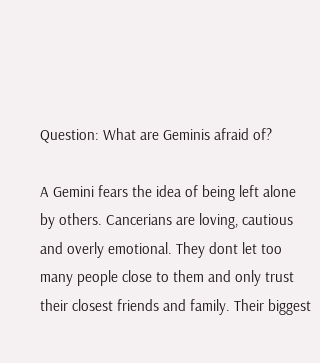Question: What are Geminis afraid of?

A Gemini fears the idea of being left alone by others. Cancerians are loving, cautious and overly emotional. They dont let too many people close to them and only trust their closest friends and family. Their biggest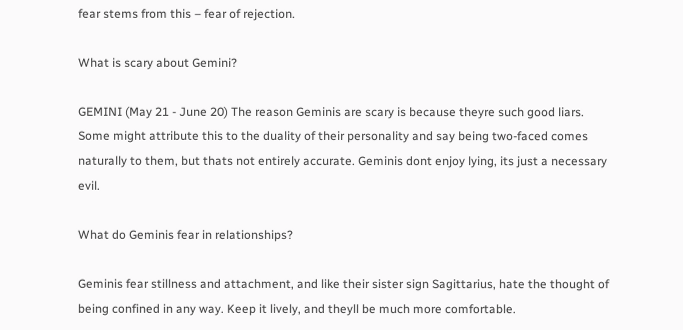fear stems from this – fear of rejection.

What is scary about Gemini?

GEMINI (May 21 - June 20) The reason Geminis are scary is because theyre such good liars. Some might attribute this to the duality of their personality and say being two-faced comes naturally to them, but thats not entirely accurate. Geminis dont enjoy lying, its just a necessary evil.

What do Geminis fear in relationships?

Geminis fear stillness and attachment, and like their sister sign Sagittarius, hate the thought of being confined in any way. Keep it lively, and theyll be much more comfortable.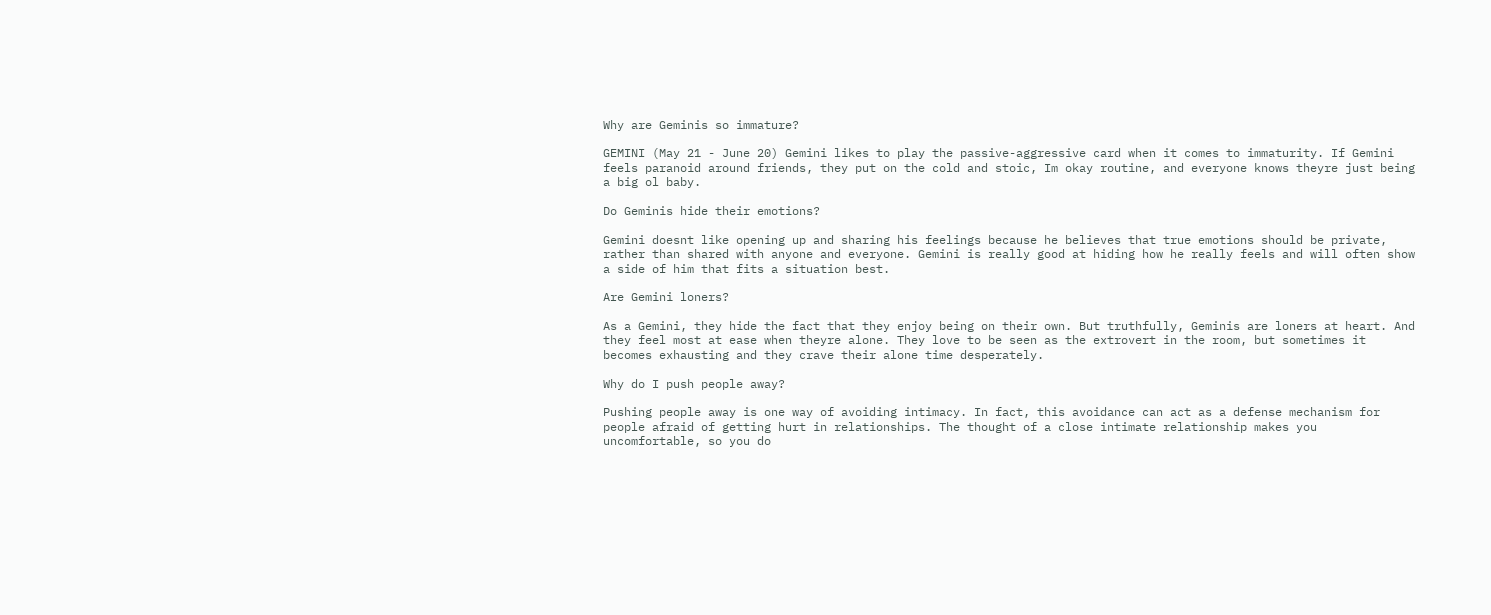Why are Geminis so immature?

GEMINI (May 21 - June 20) Gemini likes to play the passive-aggressive card when it comes to immaturity. If Gemini feels paranoid around friends, they put on the cold and stoic, Im okay routine, and everyone knows theyre just being a big ol baby.

Do Geminis hide their emotions?

Gemini doesnt like opening up and sharing his feelings because he believes that true emotions should be private, rather than shared with anyone and everyone. Gemini is really good at hiding how he really feels and will often show a side of him that fits a situation best.

Are Gemini loners?

As a Gemini, they hide the fact that they enjoy being on their own. But truthfully, Geminis are loners at heart. And they feel most at ease when theyre alone. They love to be seen as the extrovert in the room, but sometimes it becomes exhausting and they crave their alone time desperately.

Why do I push people away?

Pushing people away is one way of avoiding intimacy. In fact, this avoidance can act as a defense mechanism for people afraid of getting hurt in relationships. The thought of a close intimate relationship makes you uncomfortable, so you do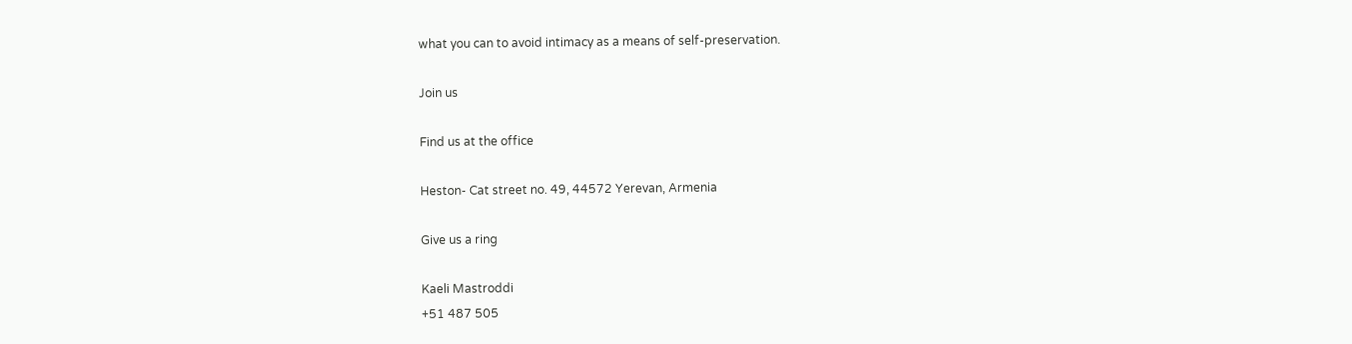what you can to avoid intimacy as a means of self-preservation.

Join us

Find us at the office

Heston- Cat street no. 49, 44572 Yerevan, Armenia

Give us a ring

Kaeli Mastroddi
+51 487 505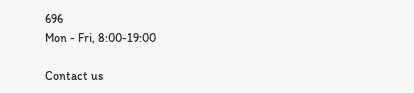696
Mon - Fri, 8:00-19:00

Contact us